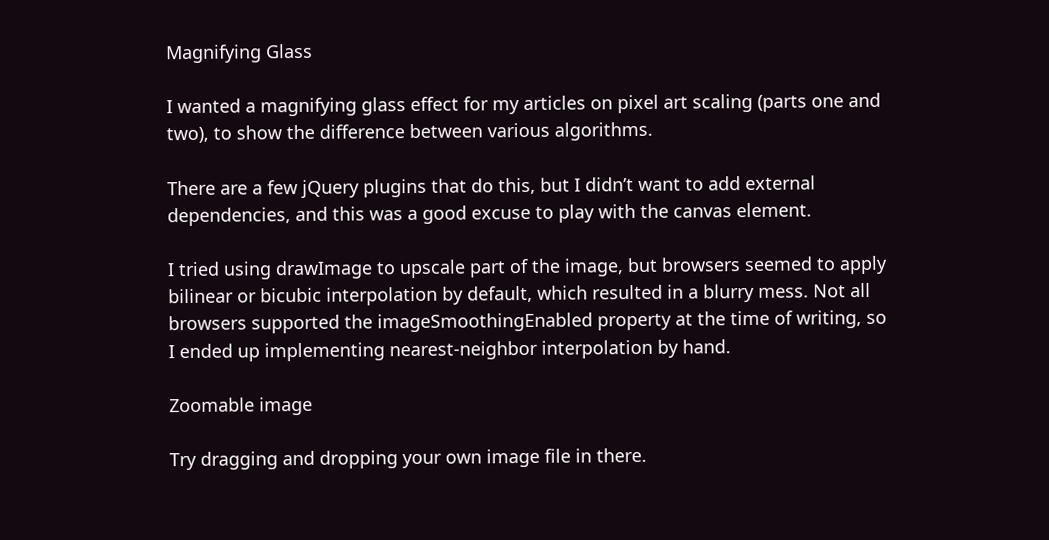Magnifying Glass

I wanted a magnifying glass effect for my articles on pixel art scaling (parts one and two), to show the difference between various algorithms.

There are a few jQuery plugins that do this, but I didn’t want to add external dependencies, and this was a good excuse to play with the canvas element.

I tried using drawImage to upscale part of the image, but browsers seemed to apply bilinear or bicubic interpolation by default, which resulted in a blurry mess. Not all browsers supported the imageSmoothingEnabled property at the time of writing, so I ended up implementing nearest-neighbor interpolation by hand.

Zoomable image

Try dragging and dropping your own image file in there.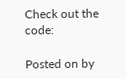Check out the code:

Posted on by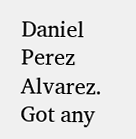Daniel Perez Alvarez. Got any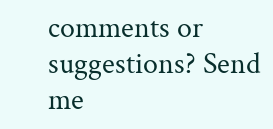comments or suggestions? Send me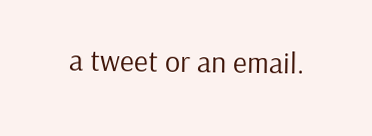a tweet or an email.